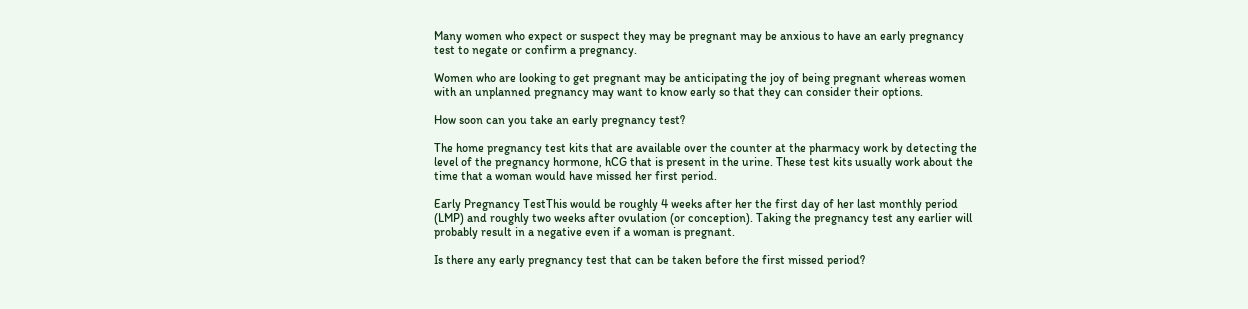Many women who expect or suspect they may be pregnant may be anxious to have an early pregnancy test to negate or confirm a pregnancy.

Women who are looking to get pregnant may be anticipating the joy of being pregnant whereas women with an unplanned pregnancy may want to know early so that they can consider their options.

How soon can you take an early pregnancy test?

The home pregnancy test kits that are available over the counter at the pharmacy work by detecting the level of the pregnancy hormone, hCG that is present in the urine. These test kits usually work about the time that a woman would have missed her first period.

Early Pregnancy TestThis would be roughly 4 weeks after her the first day of her last monthly period (LMP) and roughly two weeks after ovulation (or conception). Taking the pregnancy test any earlier will probably result in a negative even if a woman is pregnant.

Is there any early pregnancy test that can be taken before the first missed period?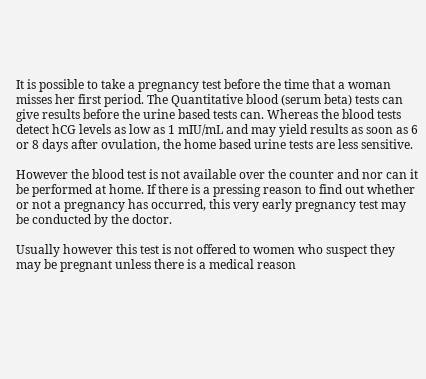It is possible to take a pregnancy test before the time that a woman misses her first period. The Quantitative blood (serum beta) tests can give results before the urine based tests can. Whereas the blood tests detect hCG levels as low as 1 mIU/mL and may yield results as soon as 6 or 8 days after ovulation, the home based urine tests are less sensitive.

However the blood test is not available over the counter and nor can it be performed at home. If there is a pressing reason to find out whether or not a pregnancy has occurred, this very early pregnancy test may be conducted by the doctor.

Usually however this test is not offered to women who suspect they may be pregnant unless there is a medical reason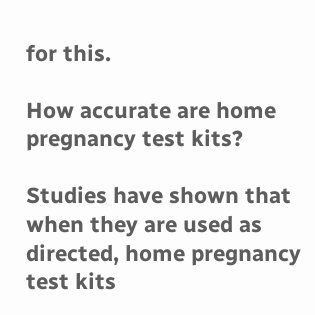for this.

How accurate are home pregnancy test kits?

Studies have shown that when they are used as directed, home pregnancy test kits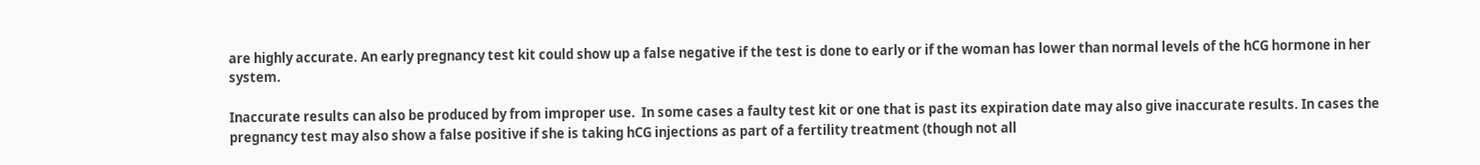are highly accurate. An early pregnancy test kit could show up a false negative if the test is done to early or if the woman has lower than normal levels of the hCG hormone in her system.

Inaccurate results can also be produced by from improper use.  In some cases a faulty test kit or one that is past its expiration date may also give inaccurate results. In cases the pregnancy test may also show a false positive if she is taking hCG injections as part of a fertility treatment (though not all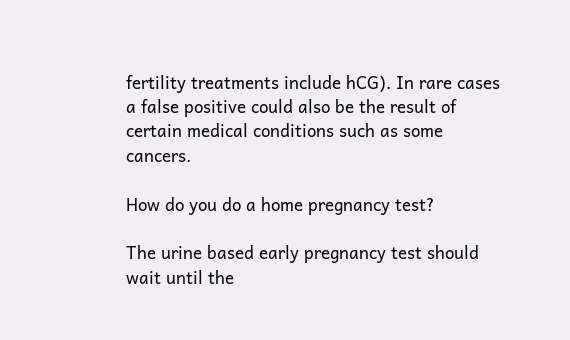fertility treatments include hCG). In rare cases a false positive could also be the result of certain medical conditions such as some cancers.

How do you do a home pregnancy test?

The urine based early pregnancy test should wait until the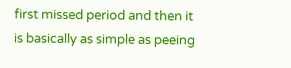first missed period and then it is basically as simple as peeing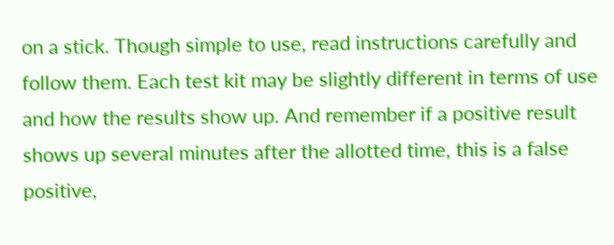on a stick. Though simple to use, read instructions carefully and follow them. Each test kit may be slightly different in terms of use and how the results show up. And remember if a positive result shows up several minutes after the allotted time, this is a false positive,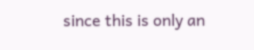since this is only an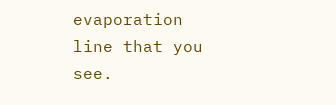evaporation line that you see.